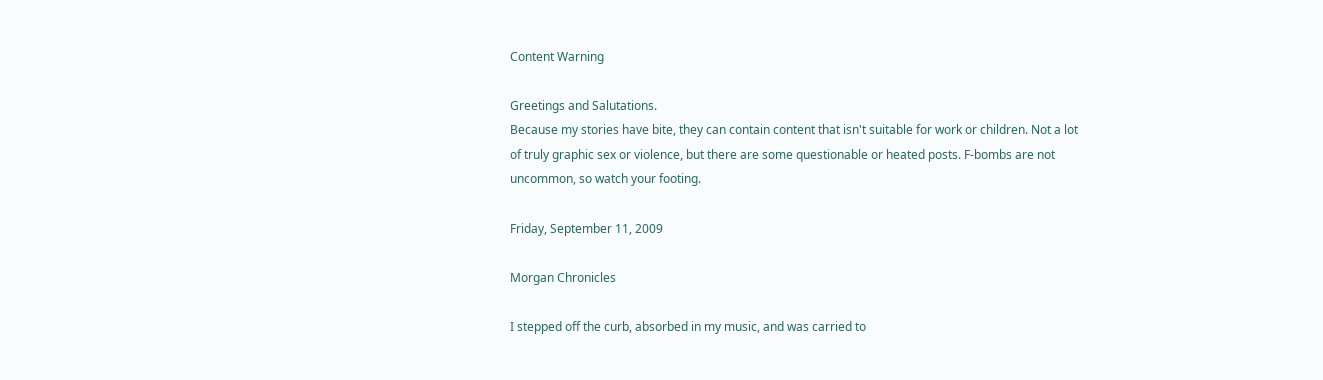Content Warning

Greetings and Salutations.
Because my stories have bite, they can contain content that isn't suitable for work or children. Not a lot of truly graphic sex or violence, but there are some questionable or heated posts. F-bombs are not uncommon, so watch your footing.

Friday, September 11, 2009

Morgan Chronicles

I stepped off the curb, absorbed in my music, and was carried to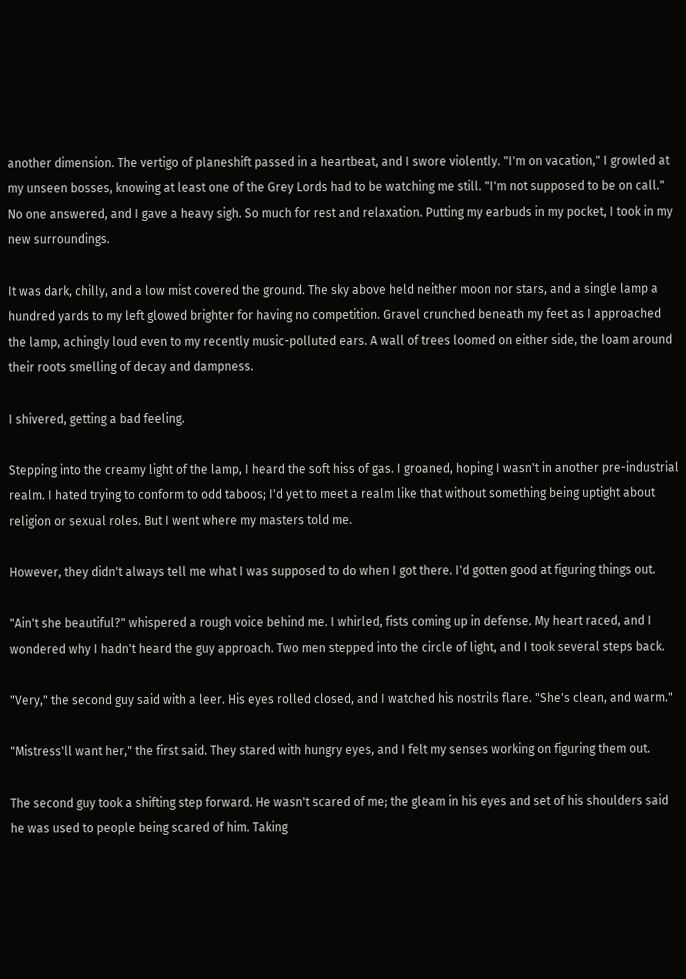another dimension. The vertigo of planeshift passed in a heartbeat, and I swore violently. "I'm on vacation," I growled at my unseen bosses, knowing at least one of the Grey Lords had to be watching me still. "I'm not supposed to be on call." No one answered, and I gave a heavy sigh. So much for rest and relaxation. Putting my earbuds in my pocket, I took in my new surroundings.

It was dark, chilly, and a low mist covered the ground. The sky above held neither moon nor stars, and a single lamp a hundred yards to my left glowed brighter for having no competition. Gravel crunched beneath my feet as I approached the lamp, achingly loud even to my recently music-polluted ears. A wall of trees loomed on either side, the loam around their roots smelling of decay and dampness.

I shivered, getting a bad feeling.

Stepping into the creamy light of the lamp, I heard the soft hiss of gas. I groaned, hoping I wasn't in another pre-industrial realm. I hated trying to conform to odd taboos; I'd yet to meet a realm like that without something being uptight about religion or sexual roles. But I went where my masters told me.

However, they didn't always tell me what I was supposed to do when I got there. I'd gotten good at figuring things out.

"Ain't she beautiful?" whispered a rough voice behind me. I whirled, fists coming up in defense. My heart raced, and I wondered why I hadn't heard the guy approach. Two men stepped into the circle of light, and I took several steps back.

"Very," the second guy said with a leer. His eyes rolled closed, and I watched his nostrils flare. "She's clean, and warm."

"Mistress'll want her," the first said. They stared with hungry eyes, and I felt my senses working on figuring them out.

The second guy took a shifting step forward. He wasn't scared of me; the gleam in his eyes and set of his shoulders said he was used to people being scared of him. Taking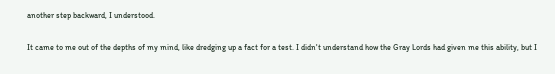another step backward, I understood.

It came to me out of the depths of my mind, like dredging up a fact for a test. I didn't understand how the Gray Lords had given me this ability, but I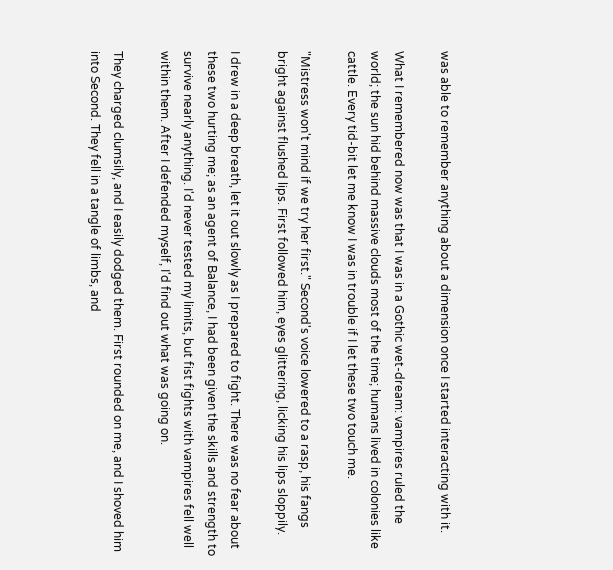was able to remember anything about a dimension once I started interacting with it.

What I remembered now was that I was in a Gothic wet-dream: vampires ruled the world; the sun hid behind massive clouds most of the time; humans lived in colonies like cattle. Every tid-bit let me know I was in trouble if I let these two touch me.

"Mistress won't mind if we try her first." Second's voice lowered to a rasp, his fangs bright against flushed lips. First followed him, eyes glittering, licking his lips sloppily.

I drew in a deep breath, let it out slowly as I prepared to fight. There was no fear about these two hurting me; as an agent of Balance, I had been given the skills and strength to survive nearly anything. I'd never tested my limits, but fist fights with vampires fell well within them. After I defended myself, I'd find out what was going on.

They charged clumsily, and I easily dodged them. First rounded on me, and I shoved him into Second. They fell in a tangle of limbs, and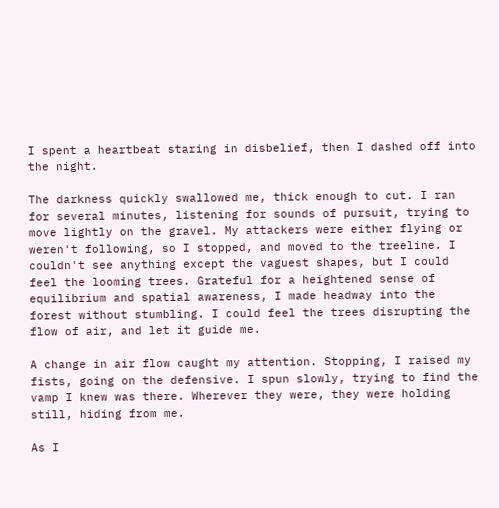I spent a heartbeat staring in disbelief, then I dashed off into the night.

The darkness quickly swallowed me, thick enough to cut. I ran for several minutes, listening for sounds of pursuit, trying to move lightly on the gravel. My attackers were either flying or weren't following, so I stopped, and moved to the treeline. I couldn't see anything except the vaguest shapes, but I could feel the looming trees. Grateful for a heightened sense of equilibrium and spatial awareness, I made headway into the forest without stumbling. I could feel the trees disrupting the flow of air, and let it guide me.

A change in air flow caught my attention. Stopping, I raised my fists, going on the defensive. I spun slowly, trying to find the vamp I knew was there. Wherever they were, they were holding still, hiding from me.

As I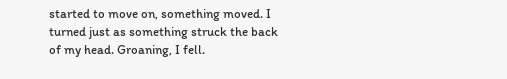started to move on, something moved. I turned just as something struck the back of my head. Groaning, I fell.